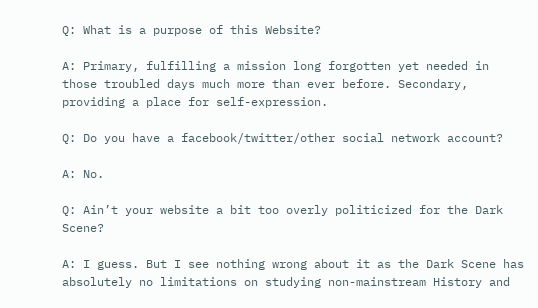Q: What is a purpose of this Website?

A: Primary, fulfilling a mission long forgotten yet needed in those troubled days much more than ever before. Secondary, providing a place for self-expression.

Q: Do you have a facebook/twitter/other social network account?

A: No.

Q: Ain’t your website a bit too overly politicized for the Dark Scene?

A: I guess. But I see nothing wrong about it as the Dark Scene has absolutely no limitations on studying non-mainstream History and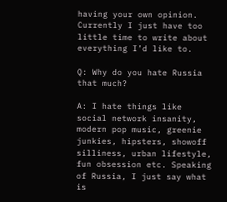having your own opinion. Currently I just have too little time to write about everything I’d like to.

Q: Why do you hate Russia that much?

A: I hate things like social network insanity, modern pop music, greenie junkies, hipsters, showoff silliness, urban lifestyle, fun obsession etc. Speaking of Russia, I just say what is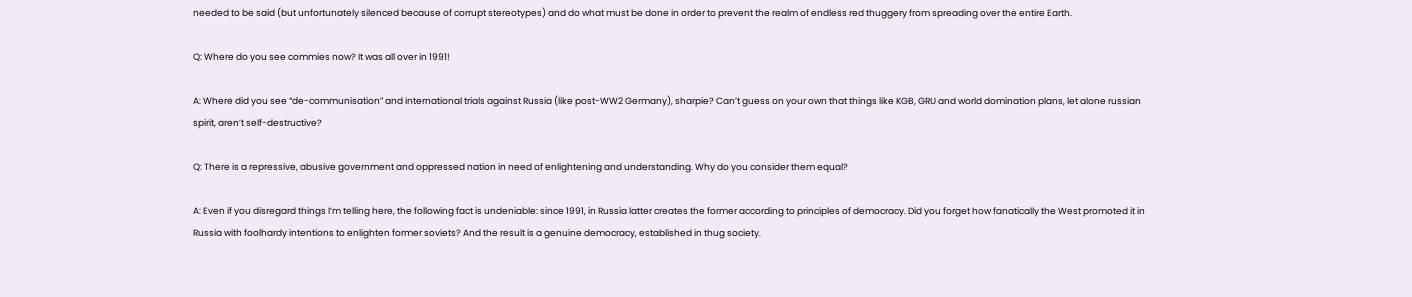needed to be said (but unfortunately silenced because of corrupt stereotypes) and do what must be done in order to prevent the realm of endless red thuggery from spreading over the entire Earth.

Q: Where do you see commies now? It was all over in 1991!

A: Where did you see “de-communisation” and international trials against Russia (like post-WW2 Germany), sharpie? Can’t guess on your own that things like KGB, GRU and world domination plans, let alone russian spirit, aren’t self-destructive?

Q: There is a repressive, abusive government and oppressed nation in need of enlightening and understanding. Why do you consider them equal?

A: Even if you disregard things I’m telling here, the following fact is undeniable: since 1991, in Russia latter creates the former according to principles of democracy. Did you forget how fanatically the West promoted it in Russia with foolhardy intentions to enlighten former soviets? And the result is a genuine democracy, established in thug society.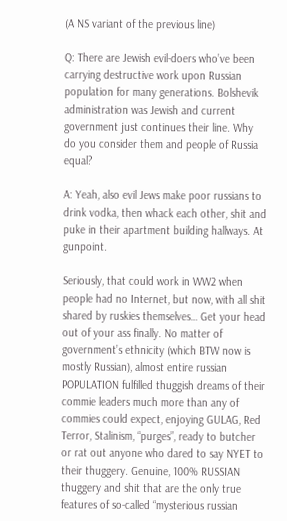(A NS variant of the previous line)

Q: There are Jewish evil-doers who’ve been carrying destructive work upon Russian population for many generations. Bolshevik administration was Jewish and current government just continues their line. Why do you consider them and people of Russia equal?

A: Yeah, also evil Jews make poor russians to drink vodka, then whack each other, shit and puke in their apartment building hallways. At gunpoint.

Seriously, that could work in WW2 when people had no Internet, but now, with all shit shared by ruskies themselves… Get your head out of your ass finally. No matter of government’s ethnicity (which BTW now is mostly Russian), almost entire russian POPULATION fulfilled thuggish dreams of their commie leaders much more than any of commies could expect, enjoying GULAG, Red Terror, Stalinism, “purges”, ready to butcher or rat out anyone who dared to say NYET to their thuggery. Genuine, 100% RUSSIAN thuggery and shit that are the only true features of so-called “mysterious russian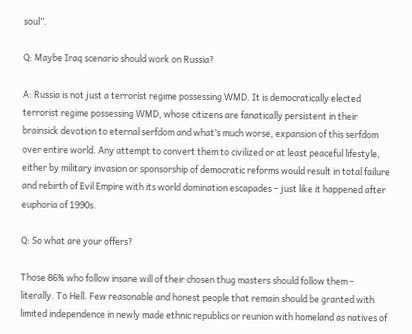soul”.

Q: Maybe Iraq scenario should work on Russia?

A: Russia is not just a terrorist regime possessing WMD. It is democratically elected terrorist regime possessing WMD, whose citizens are fanatically persistent in their brainsick devotion to eternal serfdom and what’s much worse, expansion of this serfdom over entire world. Any attempt to convert them to civilized or at least peaceful lifestyle, either by military invasion or sponsorship of democratic reforms would result in total failure and rebirth of Evil Empire with its world domination escapades – just like it happened after euphoria of 1990s.

Q: So what are your offers?

Those 86% who follow insane will of their chosen thug masters should follow them – literally. To Hell. Few reasonable and honest people that remain should be granted with limited independence in newly made ethnic republics or reunion with homeland as natives of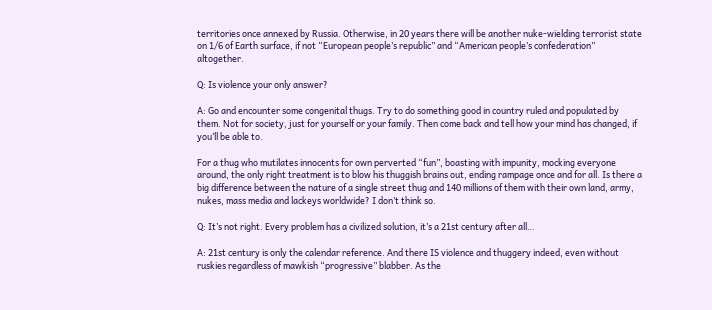territories once annexed by Russia. Otherwise, in 20 years there will be another nuke-wielding terrorist state on 1/6 of Earth surface, if not “European people’s republic” and “American people’s confederation” altogether.

Q: Is violence your only answer?

A: Go and encounter some congenital thugs. Try to do something good in country ruled and populated by them. Not for society, just for yourself or your family. Then come back and tell how your mind has changed, if you’ll be able to.

For a thug who mutilates innocents for own perverted “fun”, boasting with impunity, mocking everyone around, the only right treatment is to blow his thuggish brains out, ending rampage once and for all. Is there a big difference between the nature of a single street thug and 140 millions of them with their own land, army, nukes, mass media and lackeys worldwide? I don’t think so.

Q: It’s not right. Every problem has a civilized solution, it’s a 21st century after all…

A: 21st century is only the calendar reference. And there IS violence and thuggery indeed, even without ruskies regardless of mawkish “progressive” blabber. As the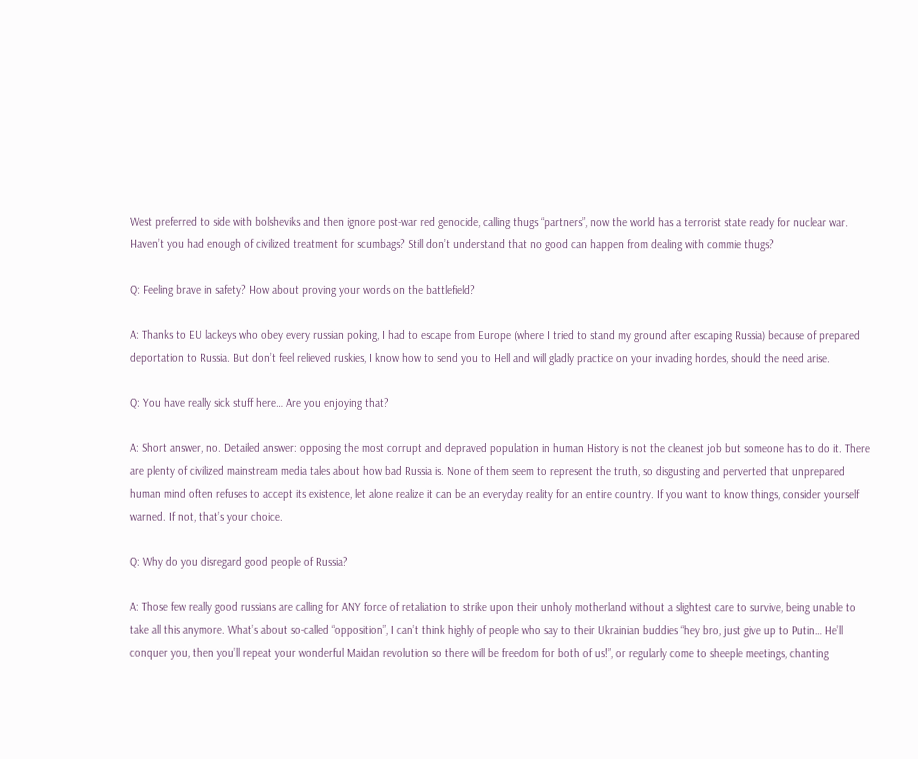West preferred to side with bolsheviks and then ignore post-war red genocide, calling thugs “partners”, now the world has a terrorist state ready for nuclear war. Haven’t you had enough of civilized treatment for scumbags? Still don’t understand that no good can happen from dealing with commie thugs?

Q: Feeling brave in safety? How about proving your words on the battlefield?

A: Thanks to EU lackeys who obey every russian poking, I had to escape from Europe (where I tried to stand my ground after escaping Russia) because of prepared deportation to Russia. But don’t feel relieved ruskies, I know how to send you to Hell and will gladly practice on your invading hordes, should the need arise.

Q: You have really sick stuff here… Are you enjoying that?

A: Short answer, no. Detailed answer: opposing the most corrupt and depraved population in human History is not the cleanest job but someone has to do it. There are plenty of civilized mainstream media tales about how bad Russia is. None of them seem to represent the truth, so disgusting and perverted that unprepared human mind often refuses to accept its existence, let alone realize it can be an everyday reality for an entire country. If you want to know things, consider yourself warned. If not, that’s your choice.

Q: Why do you disregard good people of Russia?

A: Those few really good russians are calling for ANY force of retaliation to strike upon their unholy motherland without a slightest care to survive, being unable to take all this anymore. What’s about so-called “opposition”, I can’t think highly of people who say to their Ukrainian buddies “hey bro, just give up to Putin… He’ll conquer you, then you’ll repeat your wonderful Maidan revolution so there will be freedom for both of us!”, or regularly come to sheeple meetings, chanting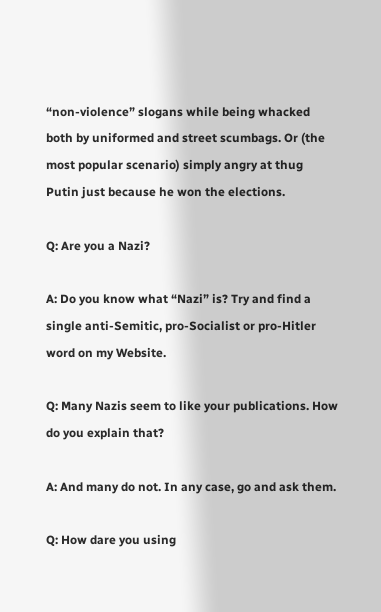“non-violence” slogans while being whacked both by uniformed and street scumbags. Or (the most popular scenario) simply angry at thug Putin just because he won the elections.

Q: Are you a Nazi?

A: Do you know what “Nazi” is? Try and find a single anti-Semitic, pro-Socialist or pro-Hitler word on my Website.

Q: Many Nazis seem to like your publications. How do you explain that?

A: And many do not. In any case, go and ask them.

Q: How dare you using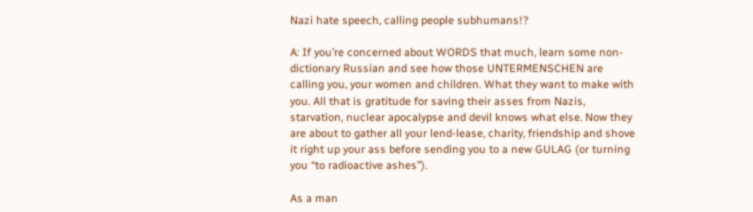Nazi hate speech, calling people subhumans!?

A: If you’re concerned about WORDS that much, learn some non-dictionary Russian and see how those UNTERMENSCHEN are calling you, your women and children. What they want to make with you. All that is gratitude for saving their asses from Nazis, starvation, nuclear apocalypse and devil knows what else. Now they are about to gather all your lend-lease, charity, friendship and shove it right up your ass before sending you to a new GULAG (or turning you “to radioactive ashes”).

As a man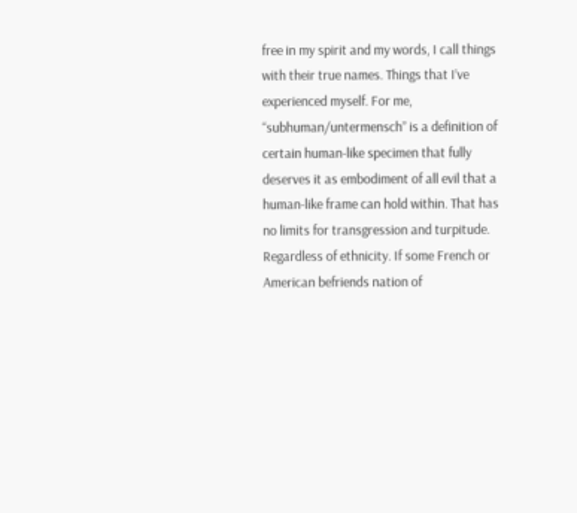free in my spirit and my words, I call things with their true names. Things that I’ve experienced myself. For me, “subhuman/untermensch” is a definition of certain human-like specimen that fully deserves it as embodiment of all evil that a human-like frame can hold within. That has no limits for transgression and turpitude. Regardless of ethnicity. If some French or American befriends nation of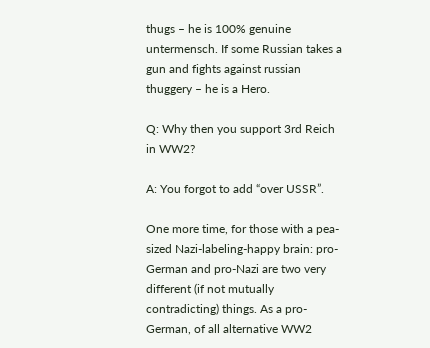thugs – he is 100% genuine untermensch. If some Russian takes a gun and fights against russian thuggery – he is a Hero.

Q: Why then you support 3rd Reich in WW2?

A: You forgot to add “over USSR”.

One more time, for those with a pea-sized Nazi-labeling-happy brain: pro-German and pro-Nazi are two very different (if not mutually contradicting) things. As a pro-German, of all alternative WW2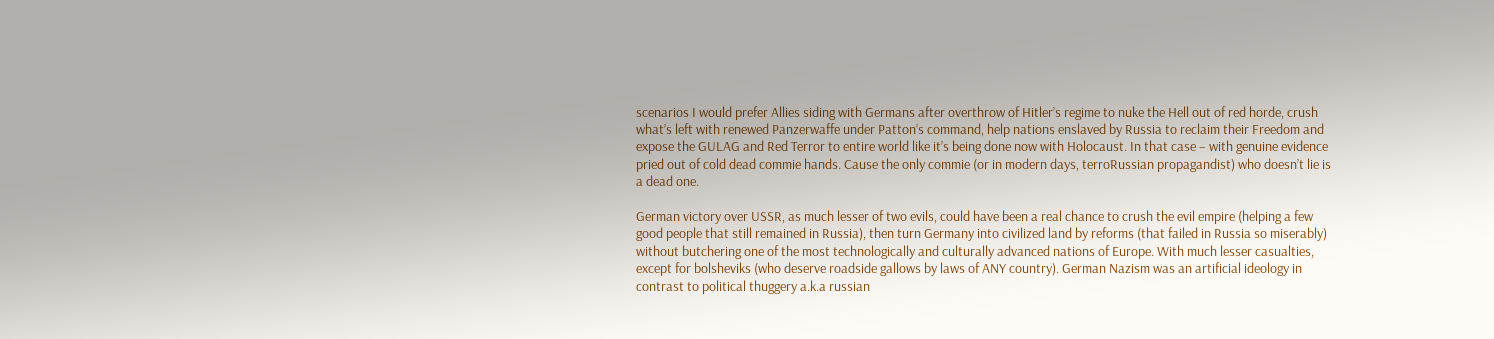scenarios I would prefer Allies siding with Germans after overthrow of Hitler’s regime to nuke the Hell out of red horde, crush what’s left with renewed Panzerwaffe under Patton’s command, help nations enslaved by Russia to reclaim their Freedom and expose the GULAG and Red Terror to entire world like it’s being done now with Holocaust. In that case – with genuine evidence pried out of cold dead commie hands. Cause the only commie (or in modern days, terroRussian propagandist) who doesn’t lie is a dead one.

German victory over USSR, as much lesser of two evils, could have been a real chance to crush the evil empire (helping a few good people that still remained in Russia), then turn Germany into civilized land by reforms (that failed in Russia so miserably) without butchering one of the most technologically and culturally advanced nations of Europe. With much lesser casualties, except for bolsheviks (who deserve roadside gallows by laws of ANY country). German Nazism was an artificial ideology in contrast to political thuggery a.k.a russian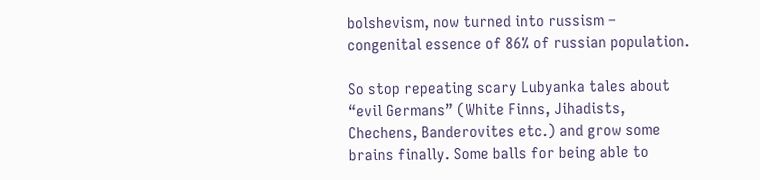bolshevism, now turned into russism – congenital essence of 86% of russian population.

So stop repeating scary Lubyanka tales about “evil Germans” (White Finns, Jihadists, Chechens, Banderovites etc.) and grow some brains finally. Some balls for being able to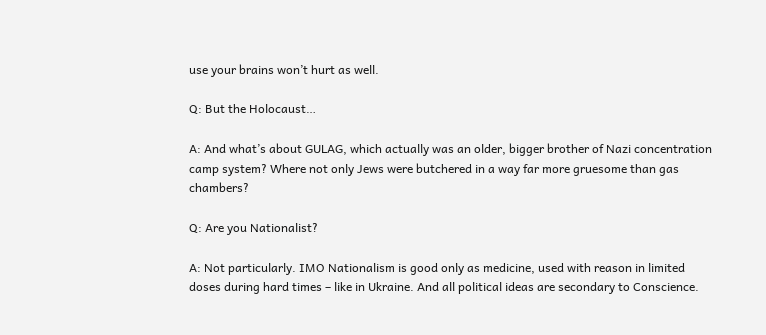use your brains won’t hurt as well.

Q: But the Holocaust…

A: And what’s about GULAG, which actually was an older, bigger brother of Nazi concentration camp system? Where not only Jews were butchered in a way far more gruesome than gas chambers?

Q: Are you Nationalist?

A: Not particularly. IMO Nationalism is good only as medicine, used with reason in limited doses during hard times – like in Ukraine. And all political ideas are secondary to Conscience.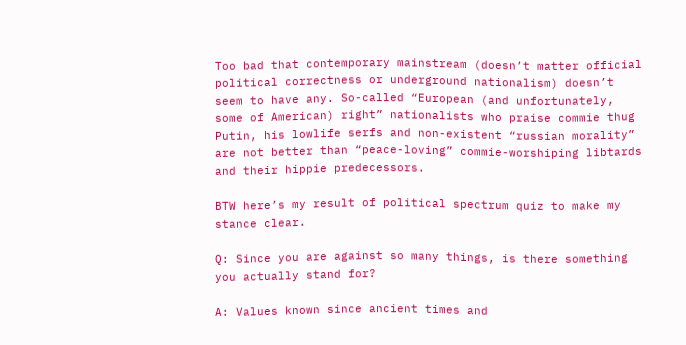Too bad that contemporary mainstream (doesn’t matter official political correctness or underground nationalism) doesn’t seem to have any. So-called “European (and unfortunately, some of American) right” nationalists who praise commie thug Putin, his lowlife serfs and non-existent “russian morality” are not better than “peace-loving” commie-worshiping libtards and their hippie predecessors.

BTW here’s my result of political spectrum quiz to make my stance clear.

Q: Since you are against so many things, is there something you actually stand for?

A: Values known since ancient times and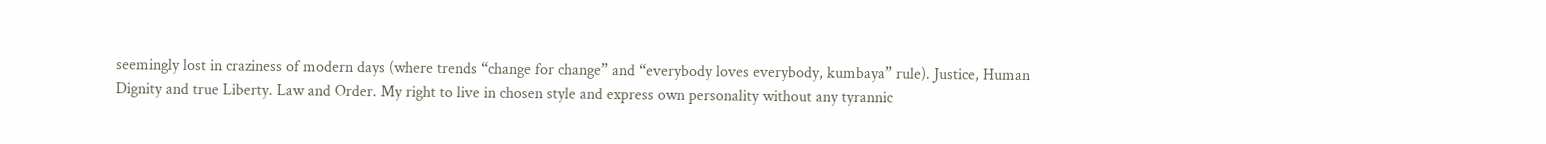seemingly lost in craziness of modern days (where trends “change for change” and “everybody loves everybody, kumbaya” rule). Justice, Human Dignity and true Liberty. Law and Order. My right to live in chosen style and express own personality without any tyrannic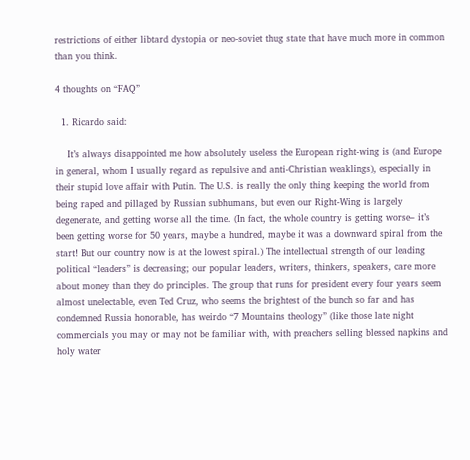restrictions of either libtard dystopia or neo-soviet thug state that have much more in common than you think.

4 thoughts on “FAQ”

  1. Ricardo said:

    It’s always disappointed me how absolutely useless the European right-wing is (and Europe in general, whom I usually regard as repulsive and anti-Christian weaklings), especially in their stupid love affair with Putin. The U.S. is really the only thing keeping the world from being raped and pillaged by Russian subhumans, but even our Right-Wing is largely degenerate, and getting worse all the time. (In fact, the whole country is getting worse– it’s been getting worse for 50 years, maybe a hundred, maybe it was a downward spiral from the start! But our country now is at the lowest spiral.) The intellectual strength of our leading political “leaders” is decreasing; our popular leaders, writers, thinkers, speakers, care more about money than they do principles. The group that runs for president every four years seem almost unelectable, even Ted Cruz, who seems the brightest of the bunch so far and has condemned Russia honorable, has weirdo “7 Mountains theology” (like those late night commercials you may or may not be familiar with, with preachers selling blessed napkins and holy water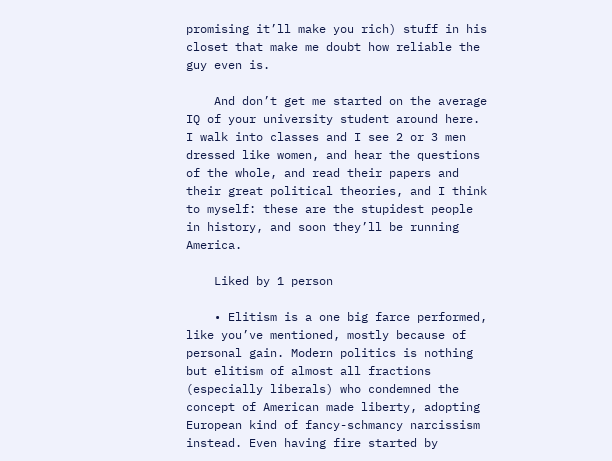promising it’ll make you rich) stuff in his closet that make me doubt how reliable the guy even is.

    And don’t get me started on the average IQ of your university student around here. I walk into classes and I see 2 or 3 men dressed like women, and hear the questions of the whole, and read their papers and their great political theories, and I think to myself: these are the stupidest people in history, and soon they’ll be running America.

    Liked by 1 person

    • Elitism is a one big farce performed, like you’ve mentioned, mostly because of personal gain. Modern politics is nothing but elitism of almost all fractions (especially liberals) who condemned the concept of American made liberty, adopting European kind of fancy-schmancy narcissism instead. Even having fire started by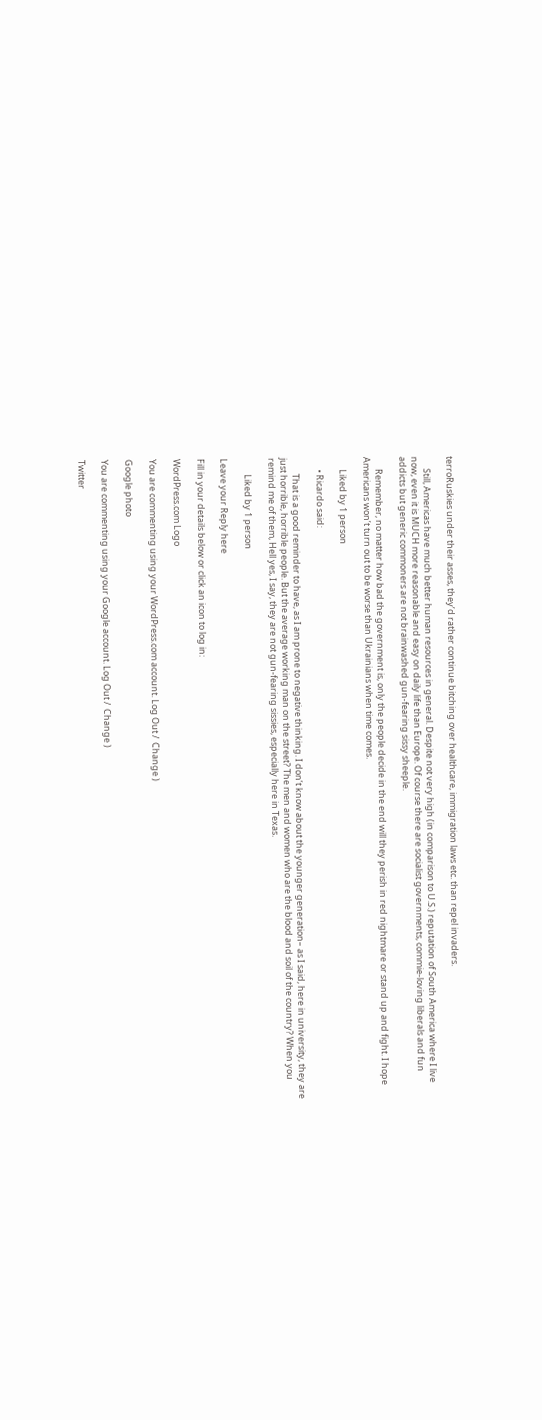terroRuskies under their asses, they’d rather continue bitching over healthcare, immigration laws etc. than repel invaders.

      Still, Americas have much better human resources in general. Despite not very high (in comparison to U.S.) reputation of South America where I live now, even it is MUCH more reasonable and easy on daily life than Europe. Of course there are socialist governments, commie-loving liberals and fun addicts but generic commoners are not brainwashed gun-fearing sissy sheeple.

      Remember, no matter how bad the government is, only the people decide in the end will they perish in red nightmare or stand up and fight. I hope Americans won’t turn out to be worse than Ukrainians when time comes.

      Liked by 1 person

      • Ricardo said:

        That is a good reminder to have, as I am prone to negative thinking. I don’t know about the younger generation– as I said, here in university, they are just horrible, horrible people. But the average working man on the street? The men and women who are the blood and soil of the country? When you remind me of them, Hell yes, I say, they are not gun-fearing sissies, especially here in Texas.

        Liked by 1 person

Leave your Reply here

Fill in your details below or click an icon to log in:

WordPress.com Logo

You are commenting using your WordPress.com account. Log Out /  Change )

Google photo

You are commenting using your Google account. Log Out /  Change )

Twitter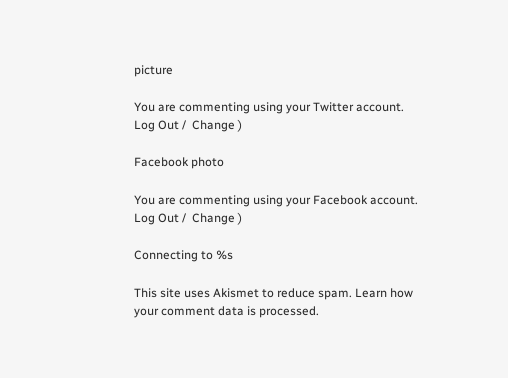picture

You are commenting using your Twitter account. Log Out /  Change )

Facebook photo

You are commenting using your Facebook account. Log Out /  Change )

Connecting to %s

This site uses Akismet to reduce spam. Learn how your comment data is processed.